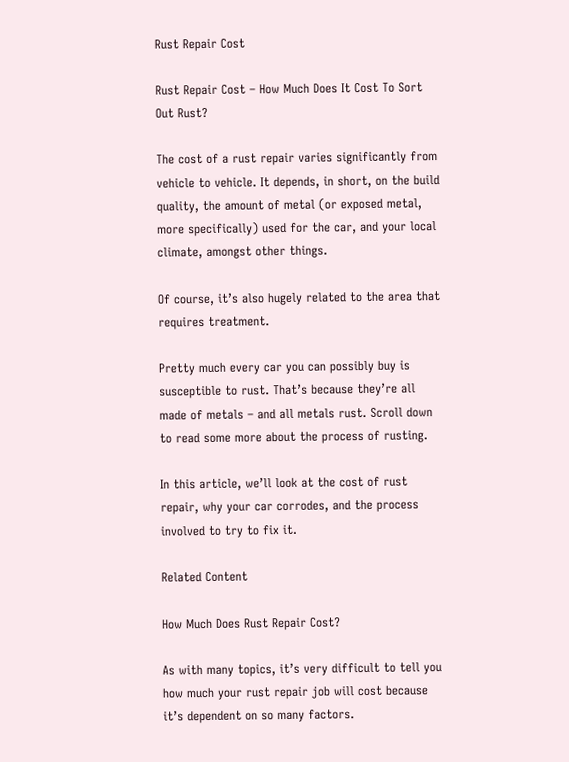Rust Repair Cost

Rust Repair Cost – How Much Does It Cost To Sort Out Rust?

The cost of a rust repair varies significantly from vehicle to vehicle. It depends, in short, on the build quality, the amount of metal (or exposed metal, more specifically) used for the car, and your local climate, amongst other things.

Of course, it’s also hugely related to the area that requires treatment.

Pretty much every car you can possibly buy is susceptible to rust. That’s because they’re all made of metals – and all metals rust. Scroll down to read some more about the process of rusting.

In this article, we’ll look at the cost of rust repair, why your car corrodes, and the process involved to try to fix it.

Related Content

How Much Does Rust Repair Cost?

As with many topics, it’s very difficult to tell you how much your rust repair job will cost because it’s dependent on so many factors.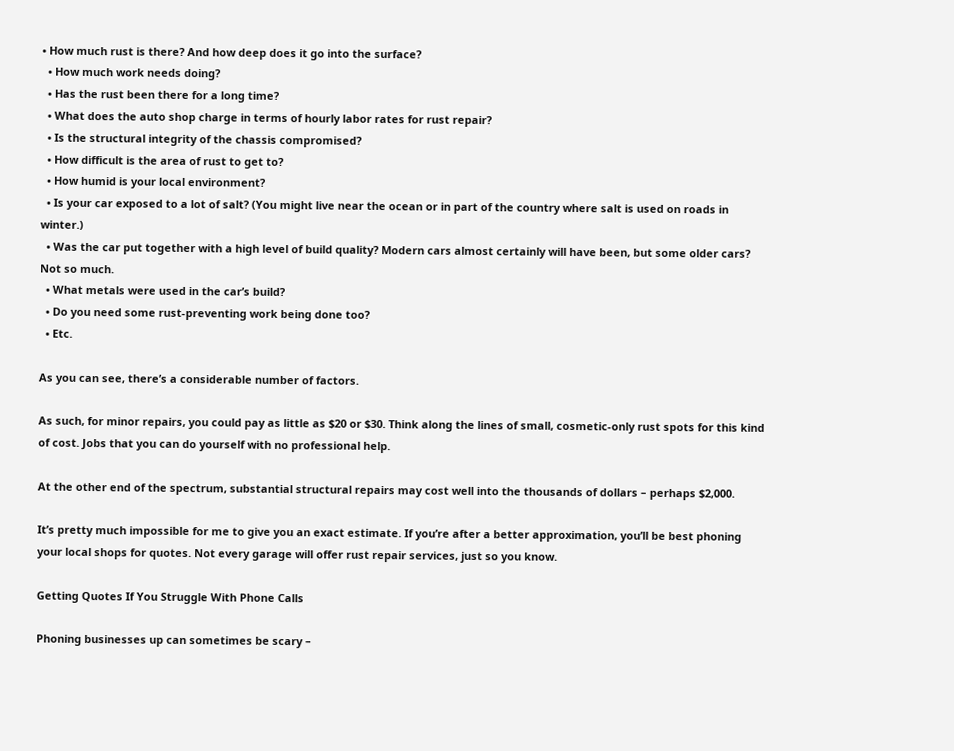• How much rust is there? And how deep does it go into the surface?
  • How much work needs doing?
  • Has the rust been there for a long time?
  • What does the auto shop charge in terms of hourly labor rates for rust repair?
  • Is the structural integrity of the chassis compromised?
  • How difficult is the area of rust to get to?
  • How humid is your local environment?
  • Is your car exposed to a lot of salt? (You might live near the ocean or in part of the country where salt is used on roads in winter.)
  • Was the car put together with a high level of build quality? Modern cars almost certainly will have been, but some older cars? Not so much.
  • What metals were used in the car’s build?
  • Do you need some rust-preventing work being done too?
  • Etc.

As you can see, there’s a considerable number of factors.

As such, for minor repairs, you could pay as little as $20 or $30. Think along the lines of small, cosmetic-only rust spots for this kind of cost. Jobs that you can do yourself with no professional help.

At the other end of the spectrum, substantial structural repairs may cost well into the thousands of dollars – perhaps $2,000.

It’s pretty much impossible for me to give you an exact estimate. If you’re after a better approximation, you’ll be best phoning your local shops for quotes. Not every garage will offer rust repair services, just so you know.

Getting Quotes If You Struggle With Phone Calls

Phoning businesses up can sometimes be scary –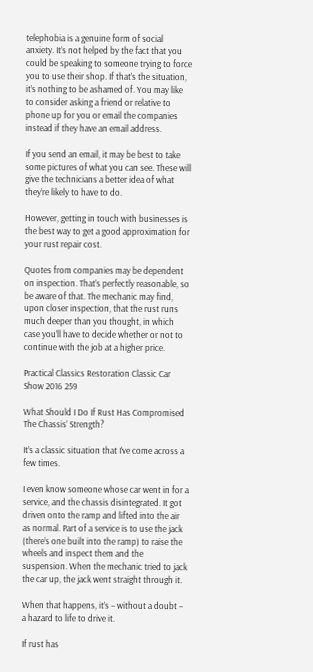telephobia is a genuine form of social anxiety. It’s not helped by the fact that you could be speaking to someone trying to force you to use their shop. If that’s the situation, it’s nothing to be ashamed of. You may like to consider asking a friend or relative to phone up for you or email the companies instead if they have an email address.

If you send an email, it may be best to take some pictures of what you can see. These will give the technicians a better idea of what they’re likely to have to do.

However, getting in touch with businesses is the best way to get a good approximation for your rust repair cost.

Quotes from companies may be dependent on inspection. That’s perfectly reasonable, so be aware of that. The mechanic may find, upon closer inspection, that the rust runs much deeper than you thought, in which case you’ll have to decide whether or not to continue with the job at a higher price.

Practical Classics Restoration Classic Car Show 2016 259

What Should I Do If Rust Has Compromised The Chassis’ Strength?

It’s a classic situation that I’ve come across a few times.

I even know someone whose car went in for a service, and the chassis disintegrated. It got driven onto the ramp and lifted into the air as normal. Part of a service is to use the jack (there’s one built into the ramp) to raise the wheels and inspect them and the suspension. When the mechanic tried to jack the car up, the jack went straight through it.

When that happens, it’s – without a doubt – a hazard to life to drive it.

If rust has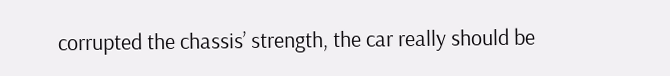corrupted the chassis’ strength, the car really should be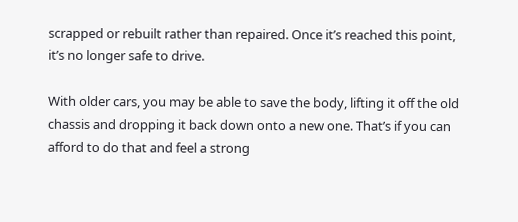scrapped or rebuilt rather than repaired. Once it’s reached this point, it’s no longer safe to drive.

With older cars, you may be able to save the body, lifting it off the old chassis and dropping it back down onto a new one. That’s if you can afford to do that and feel a strong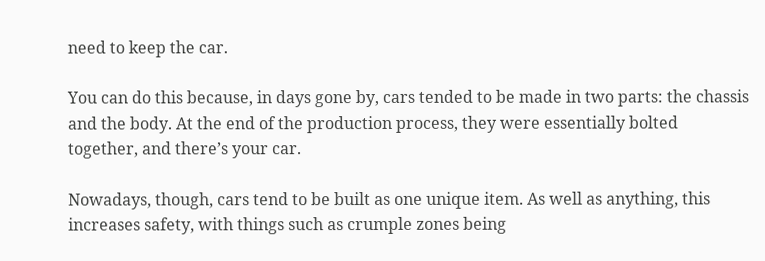need to keep the car.

You can do this because, in days gone by, cars tended to be made in two parts: the chassis and the body. At the end of the production process, they were essentially bolted together, and there’s your car.

Nowadays, though, cars tend to be built as one unique item. As well as anything, this increases safety, with things such as crumple zones being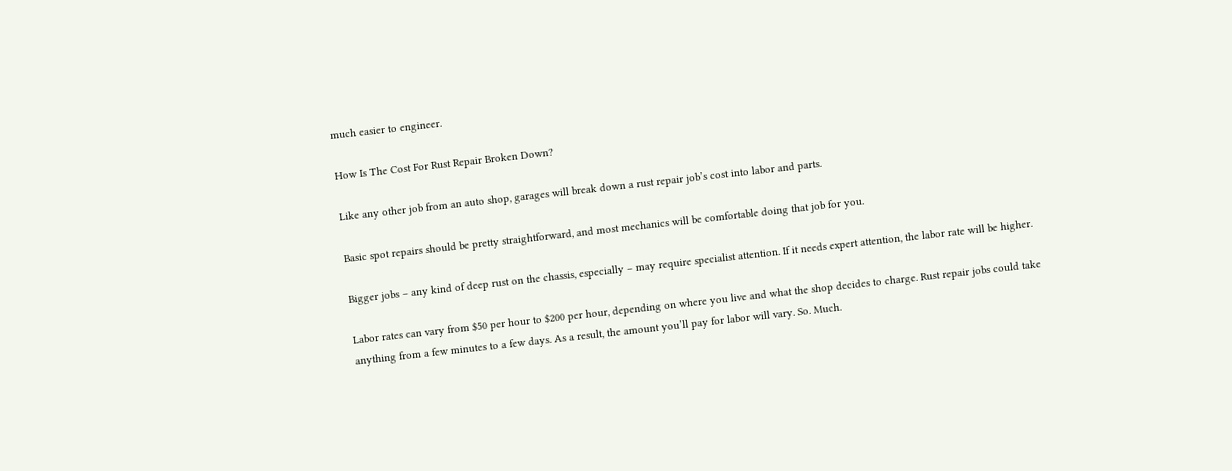much easier to engineer.

How Is The Cost For Rust Repair Broken Down?

Like any other job from an auto shop, garages will break down a rust repair job’s cost into labor and parts.

Basic spot repairs should be pretty straightforward, and most mechanics will be comfortable doing that job for you.

Bigger jobs – any kind of deep rust on the chassis, especially – may require specialist attention. If it needs expert attention, the labor rate will be higher.

Labor rates can vary from $50 per hour to $200 per hour, depending on where you live and what the shop decides to charge. Rust repair jobs could take anything from a few minutes to a few days. As a result, the amount you’ll pay for labor will vary. So. Much.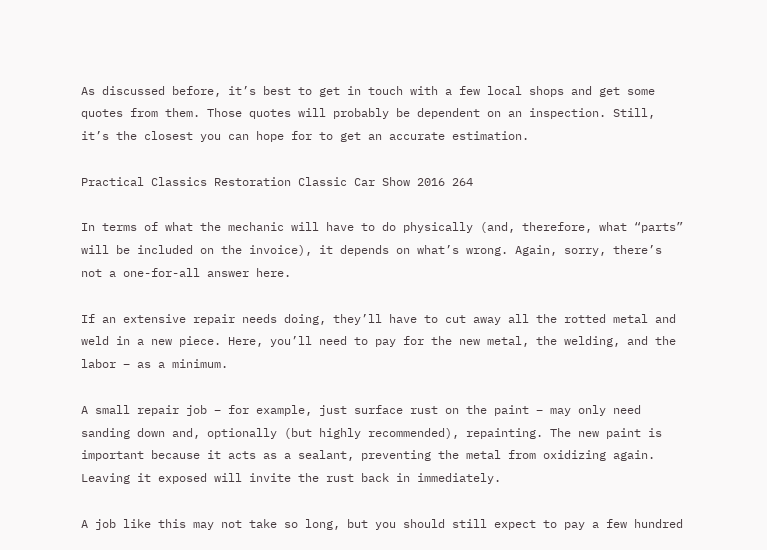As discussed before, it’s best to get in touch with a few local shops and get some quotes from them. Those quotes will probably be dependent on an inspection. Still, it’s the closest you can hope for to get an accurate estimation.

Practical Classics Restoration Classic Car Show 2016 264

In terms of what the mechanic will have to do physically (and, therefore, what “parts” will be included on the invoice), it depends on what’s wrong. Again, sorry, there’s not a one-for-all answer here.

If an extensive repair needs doing, they’ll have to cut away all the rotted metal and weld in a new piece. Here, you’ll need to pay for the new metal, the welding, and the labor – as a minimum.

A small repair job – for example, just surface rust on the paint – may only need sanding down and, optionally (but highly recommended), repainting. The new paint is important because it acts as a sealant, preventing the metal from oxidizing again. Leaving it exposed will invite the rust back in immediately.

A job like this may not take so long, but you should still expect to pay a few hundred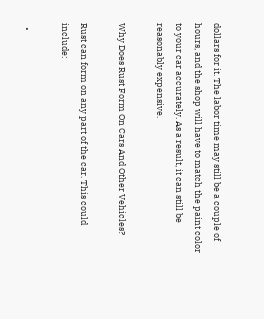dollars for it. The labor time may still be a couple of hours, and the shop will have to match the paint color to your car accurately. As a result, it can still be reasonably expensive.

Why Does Rust Form On Cars And Other Vehicles?

Rust can form on any part of the car. This could include:

  •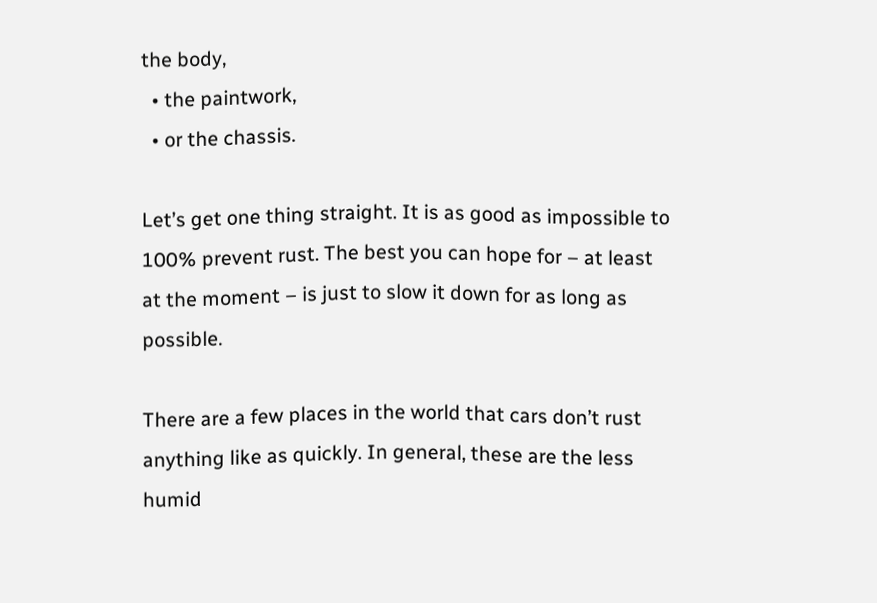the body,
  • the paintwork,
  • or the chassis.

Let’s get one thing straight. It is as good as impossible to 100% prevent rust. The best you can hope for – at least at the moment – is just to slow it down for as long as possible.

There are a few places in the world that cars don’t rust anything like as quickly. In general, these are the less humid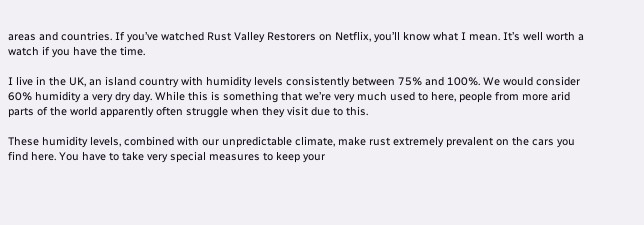areas and countries. If you’ve watched Rust Valley Restorers on Netflix, you’ll know what I mean. It’s well worth a watch if you have the time.

I live in the UK, an island country with humidity levels consistently between 75% and 100%. We would consider 60% humidity a very dry day. While this is something that we’re very much used to here, people from more arid parts of the world apparently often struggle when they visit due to this.

These humidity levels, combined with our unpredictable climate, make rust extremely prevalent on the cars you find here. You have to take very special measures to keep your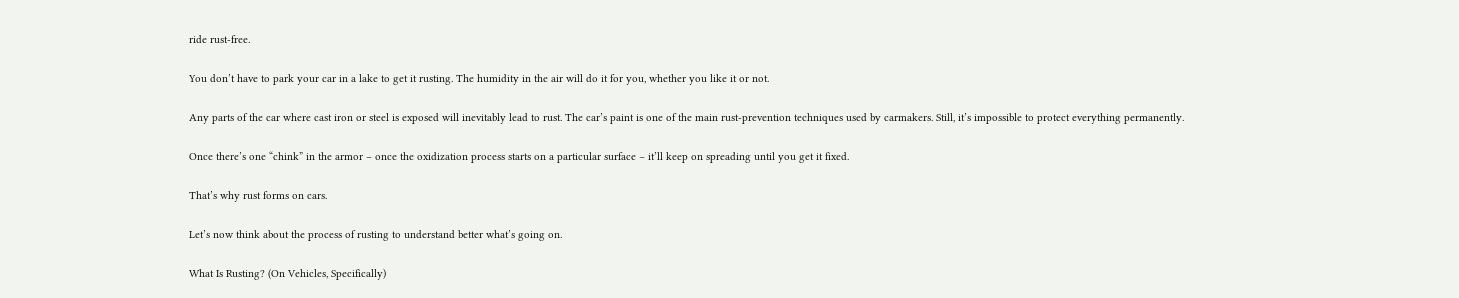ride rust-free.

You don’t have to park your car in a lake to get it rusting. The humidity in the air will do it for you, whether you like it or not.

Any parts of the car where cast iron or steel is exposed will inevitably lead to rust. The car’s paint is one of the main rust-prevention techniques used by carmakers. Still, it’s impossible to protect everything permanently.

Once there’s one “chink” in the armor – once the oxidization process starts on a particular surface – it’ll keep on spreading until you get it fixed.

That’s why rust forms on cars.

Let’s now think about the process of rusting to understand better what’s going on.

What Is Rusting? (On Vehicles, Specifically)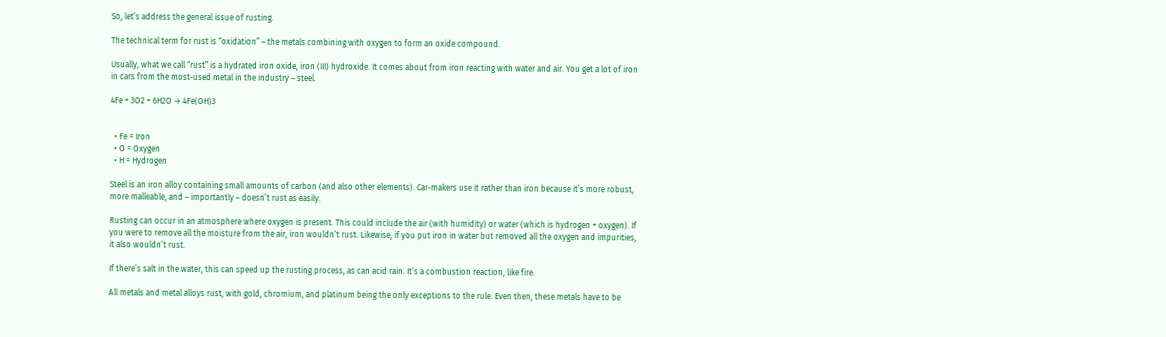So, let’s address the general issue of rusting.

The technical term for rust is “oxidation” – the metals combining with oxygen to form an oxide compound.

Usually, what we call “rust” is a hydrated iron oxide, iron (III) hydroxide. It comes about from iron reacting with water and air. You get a lot of iron in cars from the most-used metal in the industry – steel.

4Fe + 3O2 + 6H2O → 4Fe(OH)3


  • Fe = Iron
  • O = Oxygen
  • H = Hydrogen

Steel is an iron alloy containing small amounts of carbon (and also other elements). Car-makers use it rather than iron because it’s more robust, more malleable, and – importantly – doesn’t rust as easily.

Rusting can occur in an atmosphere where oxygen is present. This could include the air (with humidity) or water (which is hydrogen + oxygen). If you were to remove all the moisture from the air, iron wouldn’t rust. Likewise, if you put iron in water but removed all the oxygen and impurities, it also wouldn’t rust.

If there’s salt in the water, this can speed up the rusting process, as can acid rain. It’s a combustion reaction, like fire.

All metals and metal alloys rust, with gold, chromium, and platinum being the only exceptions to the rule. Even then, these metals have to be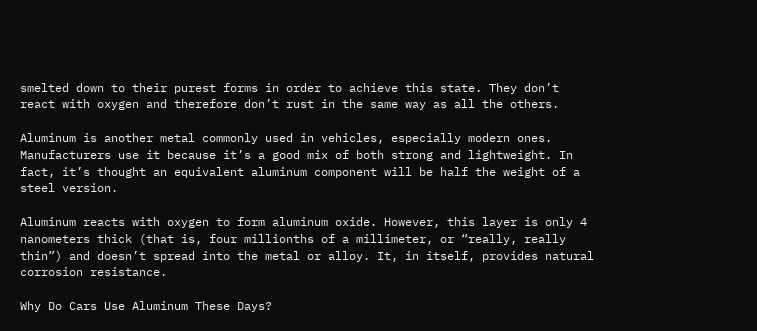smelted down to their purest forms in order to achieve this state. They don’t react with oxygen and therefore don’t rust in the same way as all the others.

Aluminum is another metal commonly used in vehicles, especially modern ones. Manufacturers use it because it’s a good mix of both strong and lightweight. In fact, it’s thought an equivalent aluminum component will be half the weight of a steel version.

Aluminum reacts with oxygen to form aluminum oxide. However, this layer is only 4 nanometers thick (that is, four millionths of a millimeter, or “really, really thin”) and doesn’t spread into the metal or alloy. It, in itself, provides natural corrosion resistance.

Why Do Cars Use Aluminum These Days?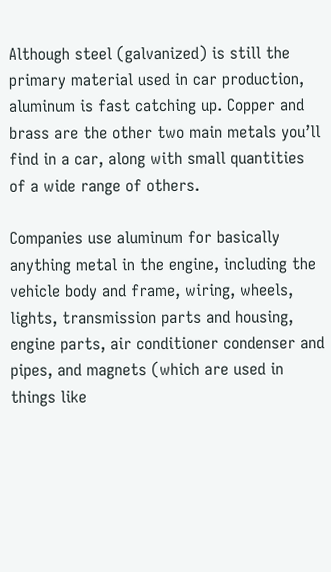Although steel (galvanized) is still the primary material used in car production, aluminum is fast catching up. Copper and brass are the other two main metals you’ll find in a car, along with small quantities of a wide range of others.

Companies use aluminum for basically anything metal in the engine, including the vehicle body and frame, wiring, wheels, lights, transmission parts and housing, engine parts, air conditioner condenser and pipes, and magnets (which are used in things like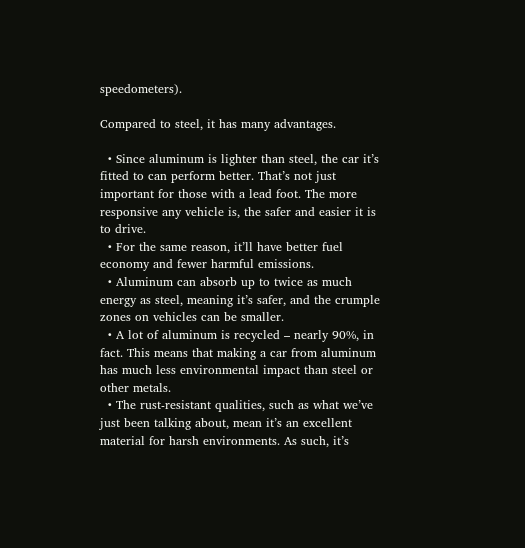speedometers).

Compared to steel, it has many advantages.

  • Since aluminum is lighter than steel, the car it’s fitted to can perform better. That’s not just important for those with a lead foot. The more responsive any vehicle is, the safer and easier it is to drive.
  • For the same reason, it’ll have better fuel economy and fewer harmful emissions.
  • Aluminum can absorb up to twice as much energy as steel, meaning it’s safer, and the crumple zones on vehicles can be smaller.
  • A lot of aluminum is recycled – nearly 90%, in fact. This means that making a car from aluminum has much less environmental impact than steel or other metals.
  • The rust-resistant qualities, such as what we’ve just been talking about, mean it’s an excellent material for harsh environments. As such, it’s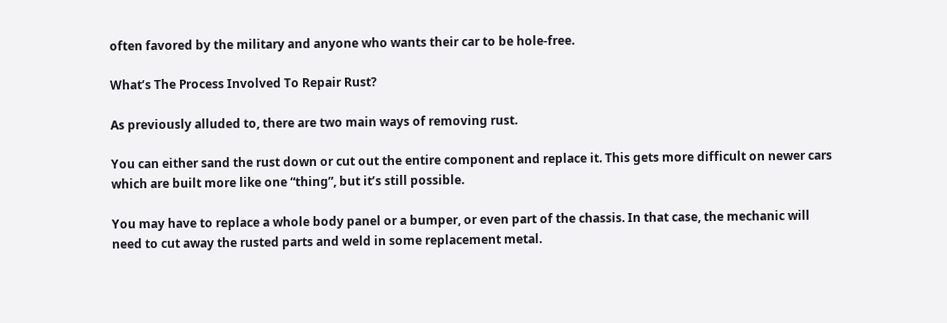often favored by the military and anyone who wants their car to be hole-free.

What’s The Process Involved To Repair Rust?

As previously alluded to, there are two main ways of removing rust.

You can either sand the rust down or cut out the entire component and replace it. This gets more difficult on newer cars which are built more like one “thing”, but it’s still possible.

You may have to replace a whole body panel or a bumper, or even part of the chassis. In that case, the mechanic will need to cut away the rusted parts and weld in some replacement metal.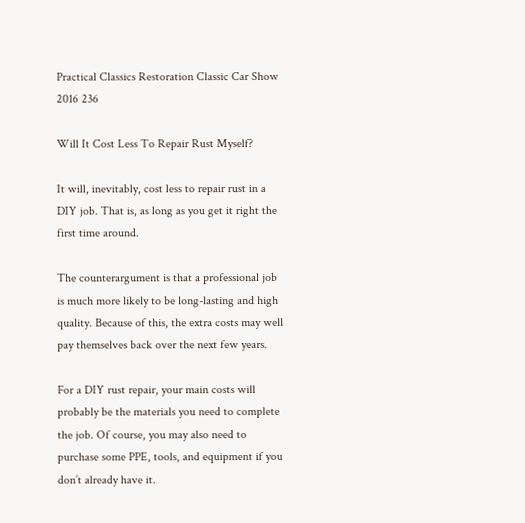Practical Classics Restoration Classic Car Show 2016 236

Will It Cost Less To Repair Rust Myself?

It will, inevitably, cost less to repair rust in a DIY job. That is, as long as you get it right the first time around.

The counterargument is that a professional job is much more likely to be long-lasting and high quality. Because of this, the extra costs may well pay themselves back over the next few years.

For a DIY rust repair, your main costs will probably be the materials you need to complete the job. Of course, you may also need to purchase some PPE, tools, and equipment if you don’t already have it.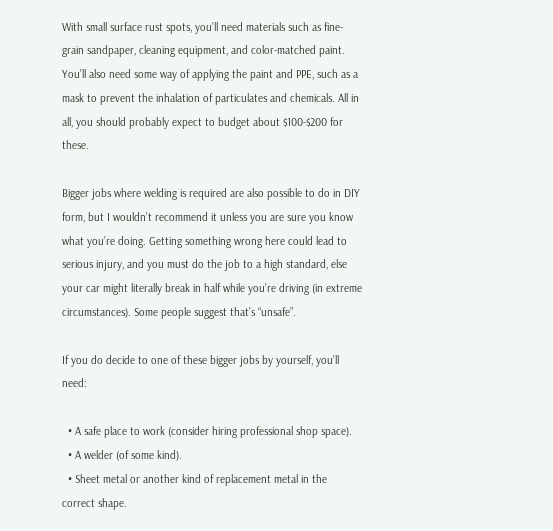With small surface rust spots, you’ll need materials such as fine-grain sandpaper, cleaning equipment, and color-matched paint. You’ll also need some way of applying the paint and PPE, such as a mask to prevent the inhalation of particulates and chemicals. All in all, you should probably expect to budget about $100-$200 for these.

Bigger jobs where welding is required are also possible to do in DIY form, but I wouldn’t recommend it unless you are sure you know what you’re doing. Getting something wrong here could lead to serious injury, and you must do the job to a high standard, else your car might literally break in half while you’re driving (in extreme circumstances). Some people suggest that’s “unsafe”.

If you do decide to one of these bigger jobs by yourself, you’ll need:

  • A safe place to work (consider hiring professional shop space).
  • A welder (of some kind).
  • Sheet metal or another kind of replacement metal in the correct shape.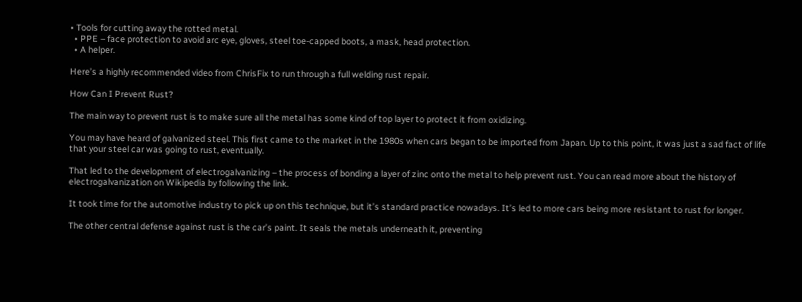• Tools for cutting away the rotted metal.
  • PPE – face protection to avoid arc eye, gloves, steel toe-capped boots, a mask, head protection.
  • A helper.

Here’s a highly recommended video from ChrisFix to run through a full welding rust repair.

How Can I Prevent Rust?

The main way to prevent rust is to make sure all the metal has some kind of top layer to protect it from oxidizing.

You may have heard of galvanized steel. This first came to the market in the 1980s when cars began to be imported from Japan. Up to this point, it was just a sad fact of life that your steel car was going to rust, eventually.

That led to the development of electrogalvanizing – the process of bonding a layer of zinc onto the metal to help prevent rust. You can read more about the history of electrogalvanization on Wikipedia by following the link.

It took time for the automotive industry to pick up on this technique, but it’s standard practice nowadays. It’s led to more cars being more resistant to rust for longer.

The other central defense against rust is the car’s paint. It seals the metals underneath it, preventing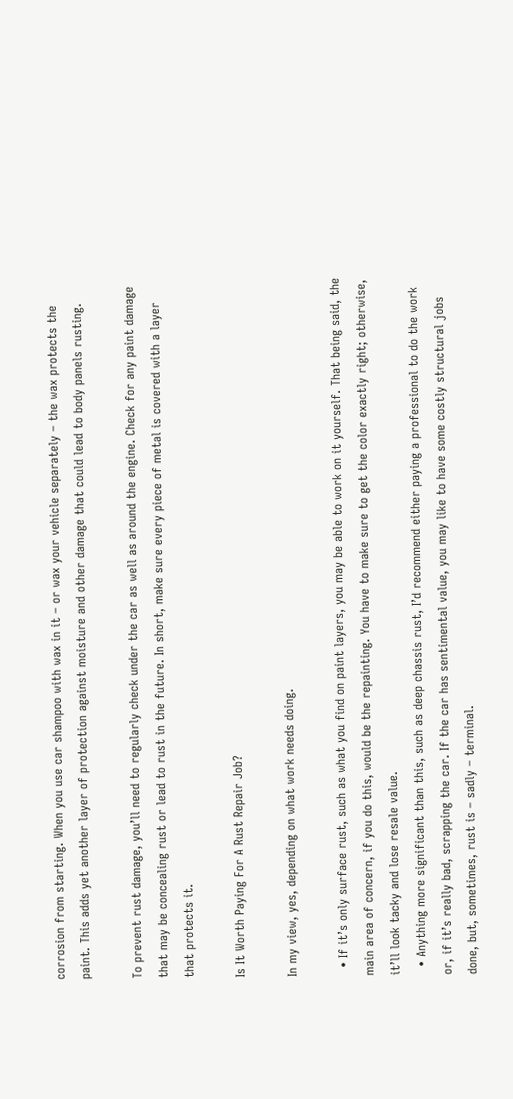corrosion from starting. When you use car shampoo with wax in it – or wax your vehicle separately – the wax protects the paint. This adds yet another layer of protection against moisture and other damage that could lead to body panels rusting.

To prevent rust damage, you’ll need to regularly check under the car as well as around the engine. Check for any paint damage that may be concealing rust or lead to rust in the future. In short, make sure every piece of metal is covered with a layer that protects it.

Is It Worth Paying For A Rust Repair Job?

In my view, yes, depending on what work needs doing.

  • If it’s only surface rust, such as what you find on paint layers, you may be able to work on it yourself. That being said, the main area of concern, if you do this, would be the repainting. You have to make sure to get the color exactly right; otherwise, it’ll look tacky and lose resale value.
  • Anything more significant than this, such as deep chassis rust, I’d recommend either paying a professional to do the work or, if it’s really bad, scrapping the car. If the car has sentimental value, you may like to have some costly structural jobs done, but, sometimes, rust is – sadly – terminal.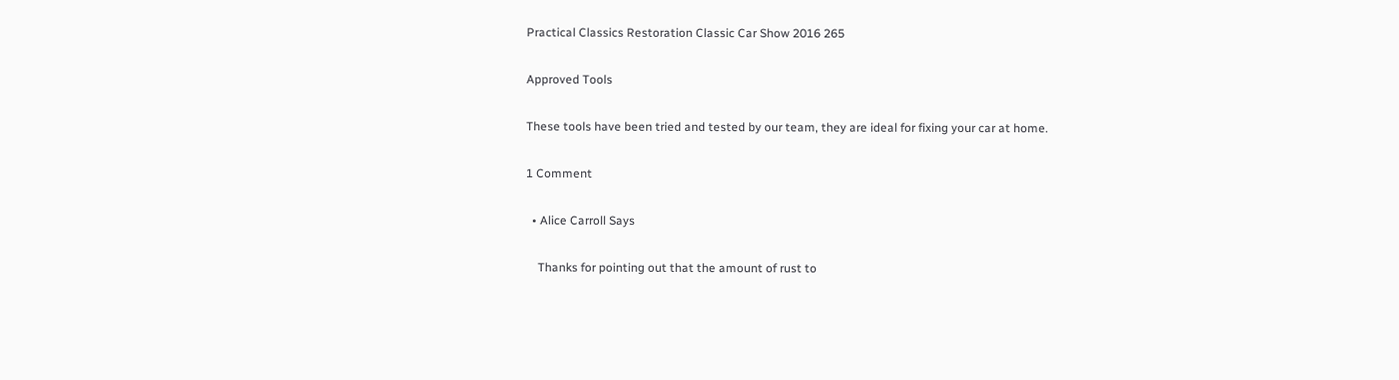Practical Classics Restoration Classic Car Show 2016 265

Approved Tools

These tools have been tried and tested by our team, they are ideal for fixing your car at home.

1 Comment

  • Alice Carroll Says

    Thanks for pointing out that the amount of rust to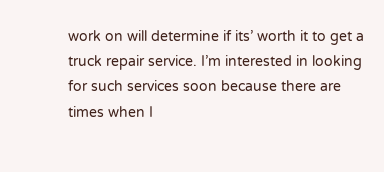work on will determine if its’ worth it to get a truck repair service. I’m interested in looking for such services soon because there are times when I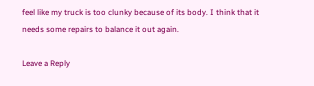feel like my truck is too clunky because of its body. I think that it needs some repairs to balance it out again.

Leave a Reply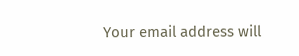Your email address will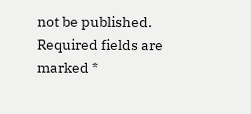not be published. Required fields are marked *